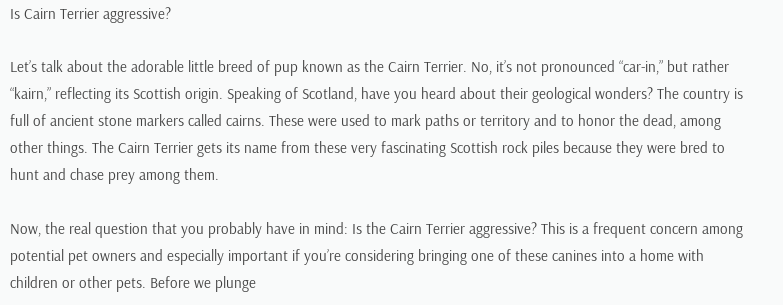Is Cairn Terrier aggressive?

Let’s talk about the adorable little breed of pup known as the Cairn Terrier. No, it’s not pronounced “car-in,” but rather “kairn,” reflecting its Scottish origin. Speaking of Scotland, have you heard about their geological wonders? The country is full of ancient stone markers called cairns. These were used to mark paths or territory and to honor the dead, among other things. The Cairn Terrier gets its name from these very fascinating Scottish rock piles because they were bred to hunt and chase prey among them.

Now, the real question that you probably have in mind: Is the Cairn Terrier aggressive? This is a frequent concern among potential pet owners and especially important if you’re considering bringing one of these canines into a home with children or other pets. Before we plunge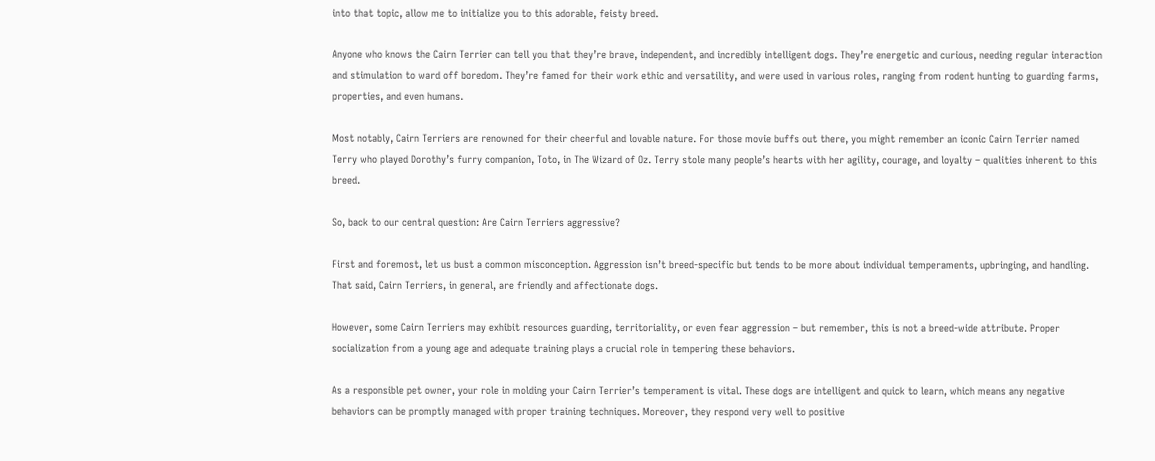into that topic, allow me to initialize you to this adorable, feisty breed.

Anyone who knows the Cairn Terrier can tell you that they’re brave, independent, and incredibly intelligent dogs. They’re energetic and curious, needing regular interaction and stimulation to ward off boredom. They’re famed for their work ethic and versatility, and were used in various roles, ranging from rodent hunting to guarding farms, properties, and even humans.

Most notably, Cairn Terriers are renowned for their cheerful and lovable nature. For those movie buffs out there, you might remember an iconic Cairn Terrier named Terry who played Dorothy’s furry companion, Toto, in The Wizard of Oz. Terry stole many people’s hearts with her agility, courage, and loyalty – qualities inherent to this breed.

So, back to our central question: Are Cairn Terriers aggressive?

First and foremost, let us bust a common misconception. Aggression isn’t breed-specific but tends to be more about individual temperaments, upbringing, and handling. That said, Cairn Terriers, in general, are friendly and affectionate dogs.

However, some Cairn Terriers may exhibit resources guarding, territoriality, or even fear aggression – but remember, this is not a breed-wide attribute. Proper socialization from a young age and adequate training plays a crucial role in tempering these behaviors.

As a responsible pet owner, your role in molding your Cairn Terrier’s temperament is vital. These dogs are intelligent and quick to learn, which means any negative behaviors can be promptly managed with proper training techniques. Moreover, they respond very well to positive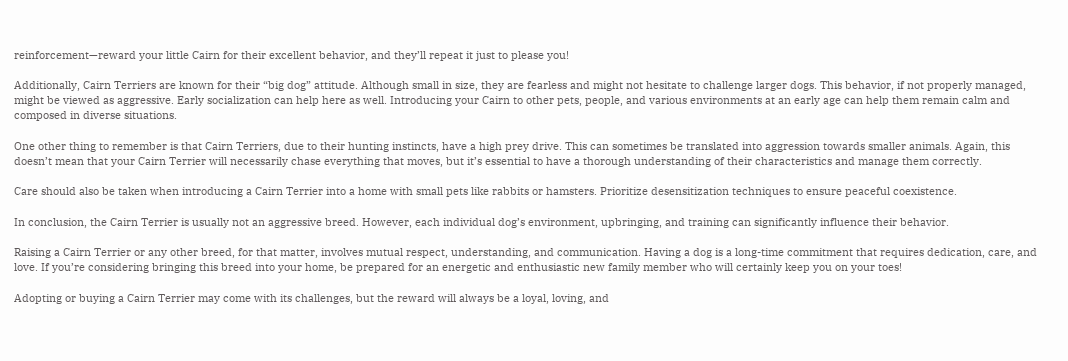reinforcement—reward your little Cairn for their excellent behavior, and they’ll repeat it just to please you!

Additionally, Cairn Terriers are known for their “big dog” attitude. Although small in size, they are fearless and might not hesitate to challenge larger dogs. This behavior, if not properly managed, might be viewed as aggressive. Early socialization can help here as well. Introducing your Cairn to other pets, people, and various environments at an early age can help them remain calm and composed in diverse situations.

One other thing to remember is that Cairn Terriers, due to their hunting instincts, have a high prey drive. This can sometimes be translated into aggression towards smaller animals. Again, this doesn’t mean that your Cairn Terrier will necessarily chase everything that moves, but it’s essential to have a thorough understanding of their characteristics and manage them correctly.

Care should also be taken when introducing a Cairn Terrier into a home with small pets like rabbits or hamsters. Prioritize desensitization techniques to ensure peaceful coexistence.

In conclusion, the Cairn Terrier is usually not an aggressive breed. However, each individual dog’s environment, upbringing, and training can significantly influence their behavior.

Raising a Cairn Terrier or any other breed, for that matter, involves mutual respect, understanding, and communication. Having a dog is a long-time commitment that requires dedication, care, and love. If you’re considering bringing this breed into your home, be prepared for an energetic and enthusiastic new family member who will certainly keep you on your toes!

Adopting or buying a Cairn Terrier may come with its challenges, but the reward will always be a loyal, loving, and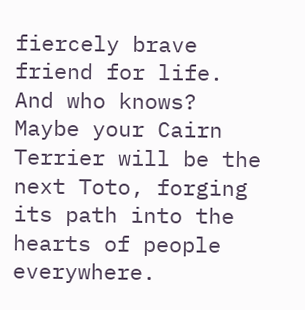fiercely brave friend for life. And who knows? Maybe your Cairn Terrier will be the next Toto, forging its path into the hearts of people everywhere.